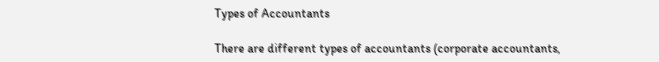Types of Accountants

There are different types of accountants (corporate accountants,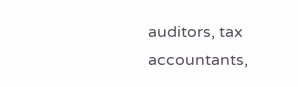auditors, tax accountants,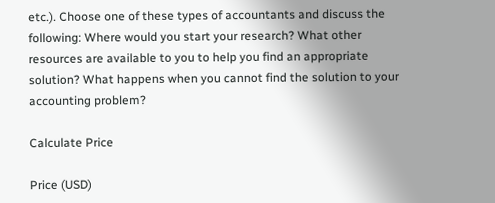etc.). Choose one of these types of accountants and discuss the following: Where would you start your research? What other resources are available to you to help you find an appropriate solution? What happens when you cannot find the solution to your accounting problem?

Calculate Price

Price (USD)